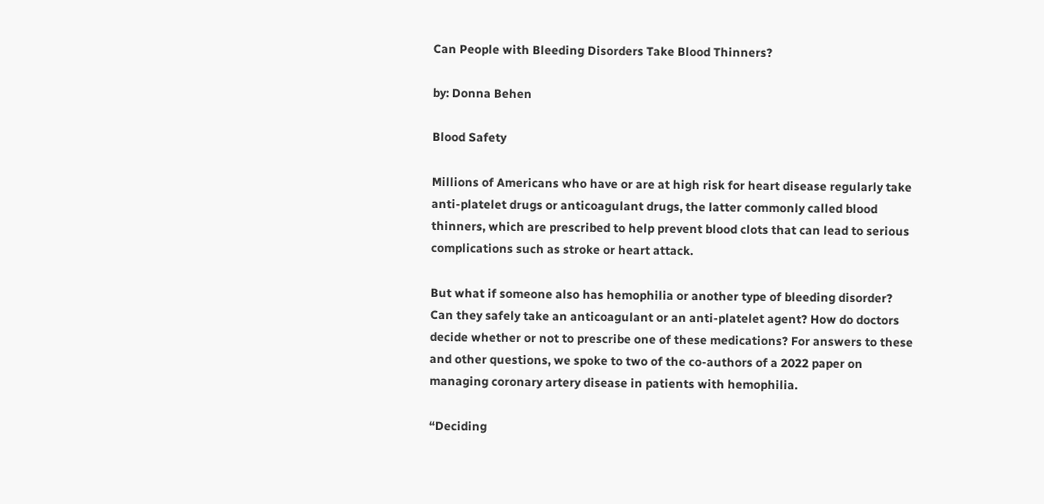Can People with Bleeding Disorders Take Blood Thinners?

by: Donna Behen

Blood Safety

Millions of Americans who have or are at high risk for heart disease regularly take anti-platelet drugs or anticoagulant drugs, the latter commonly called blood thinners, which are prescribed to help prevent blood clots that can lead to serious complications such as stroke or heart attack.

But what if someone also has hemophilia or another type of bleeding disorder? Can they safely take an anticoagulant or an anti-platelet agent? How do doctors decide whether or not to prescribe one of these medications? For answers to these and other questions, we spoke to two of the co-authors of a 2022 paper on managing coronary artery disease in patients with hemophilia.

“Deciding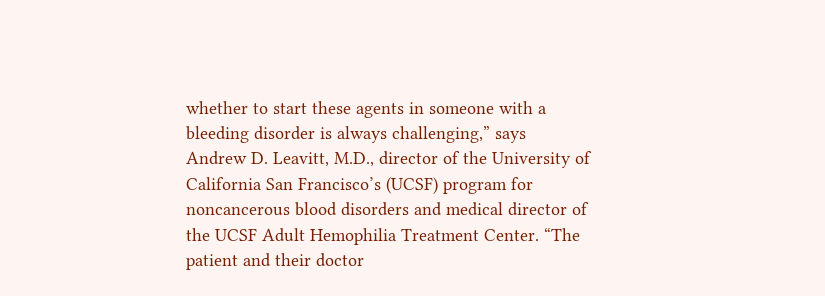whether to start these agents in someone with a bleeding disorder is always challenging,” says Andrew D. Leavitt, M.D., director of the University of California San Francisco’s (UCSF) program for noncancerous blood disorders and medical director of the UCSF Adult Hemophilia Treatment Center. “The patient and their doctor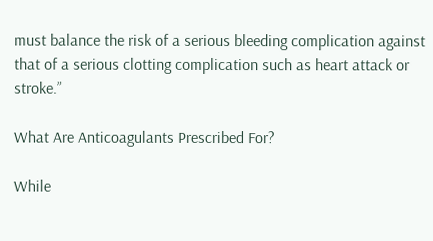must balance the risk of a serious bleeding complication against that of a serious clotting complication such as heart attack or stroke.”

What Are Anticoagulants Prescribed For?

While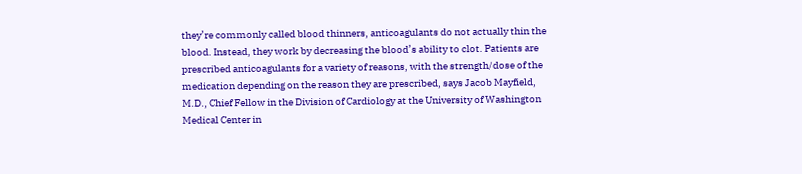they’re commonly called blood thinners, anticoagulants do not actually thin the blood. Instead, they work by decreasing the blood’s ability to clot. Patients are prescribed anticoagulants for a variety of reasons, with the strength/dose of the medication depending on the reason they are prescribed, says Jacob Mayfield, M.D., Chief Fellow in the Division of Cardiology at the University of Washington Medical Center in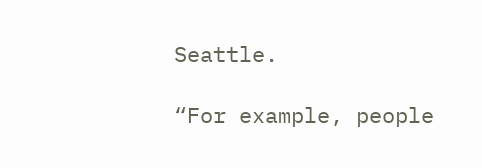Seattle.

“For example, people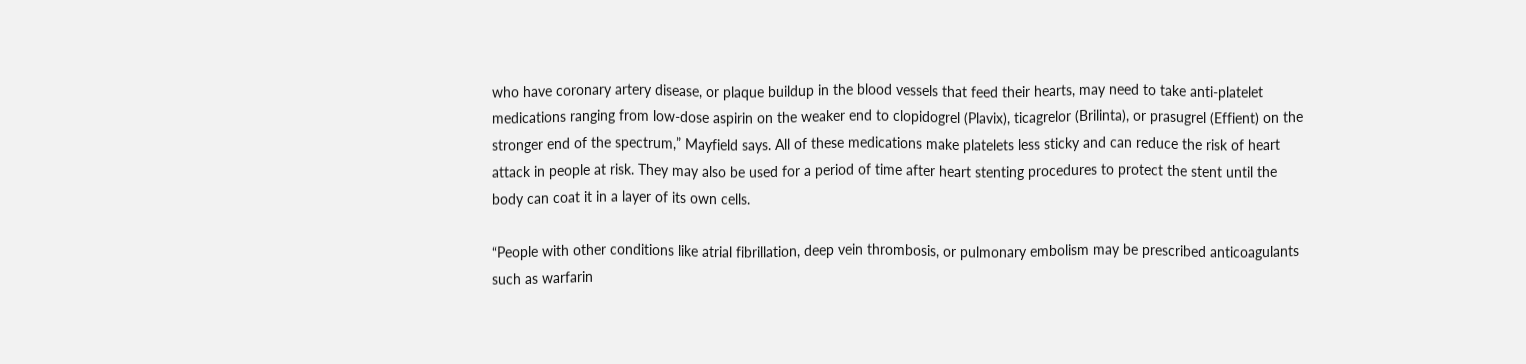who have coronary artery disease, or plaque buildup in the blood vessels that feed their hearts, may need to take anti-platelet medications ranging from low-dose aspirin on the weaker end to clopidogrel (Plavix), ticagrelor (Brilinta), or prasugrel (Effient) on the stronger end of the spectrum,” Mayfield says. All of these medications make platelets less sticky and can reduce the risk of heart attack in people at risk. They may also be used for a period of time after heart stenting procedures to protect the stent until the body can coat it in a layer of its own cells.

“People with other conditions like atrial fibrillation, deep vein thrombosis, or pulmonary embolism may be prescribed anticoagulants such as warfarin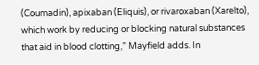(Coumadin), apixaban (Eliquis), or rivaroxaban (Xarelto), which work by reducing or blocking natural substances that aid in blood clotting,” Mayfield adds. In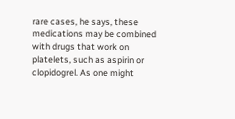rare cases, he says, these medications may be combined with drugs that work on platelets, such as aspirin or clopidogrel. As one might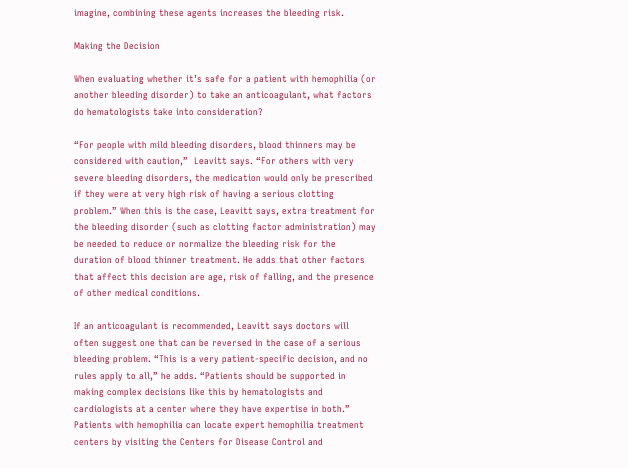imagine, combining these agents increases the bleeding risk.

Making the Decision

When evaluating whether it’s safe for a patient with hemophilia (or another bleeding disorder) to take an anticoagulant, what factors do hematologists take into consideration?

“For people with mild bleeding disorders, blood thinners may be considered with caution,”  Leavitt says. “For others with very severe bleeding disorders, the medication would only be prescribed if they were at very high risk of having a serious clotting problem.” When this is the case, Leavitt says, extra treatment for the bleeding disorder (such as clotting factor administration) may be needed to reduce or normalize the bleeding risk for the duration of blood thinner treatment. He adds that other factors that affect this decision are age, risk of falling, and the presence of other medical conditions.

If an anticoagulant is recommended, Leavitt says doctors will often suggest one that can be reversed in the case of a serious bleeding problem. “This is a very patient-specific decision, and no rules apply to all,” he adds. “Patients should be supported in making complex decisions like this by hematologists and cardiologists at a center where they have expertise in both.” Patients with hemophilia can locate expert hemophilia treatment centers by visiting the Centers for Disease Control and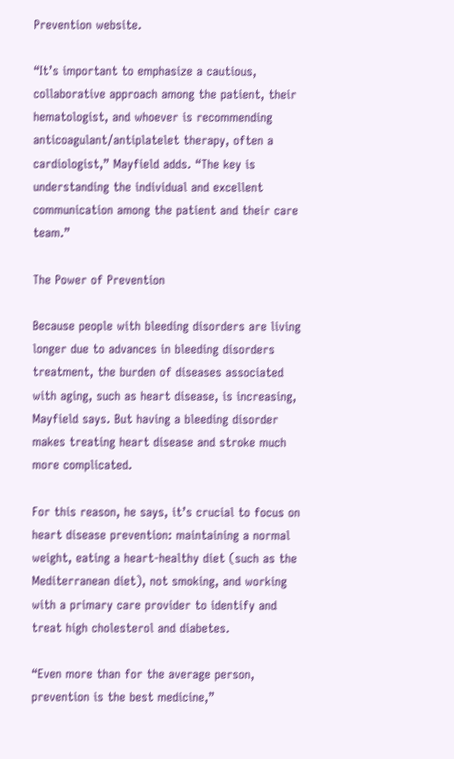Prevention website.

“It’s important to emphasize a cautious, collaborative approach among the patient, their hematologist, and whoever is recommending anticoagulant/antiplatelet therapy, often a cardiologist,” Mayfield adds. “The key is understanding the individual and excellent communication among the patient and their care team.”

The Power of Prevention

Because people with bleeding disorders are living longer due to advances in bleeding disorders treatment, the burden of diseases associated with aging, such as heart disease, is increasing,  Mayfield says. But having a bleeding disorder makes treating heart disease and stroke much more complicated.

For this reason, he says, it’s crucial to focus on heart disease prevention: maintaining a normal weight, eating a heart-healthy diet (such as the Mediterranean diet), not smoking, and working with a primary care provider to identify and treat high cholesterol and diabetes.

“Even more than for the average person, prevention is the best medicine,”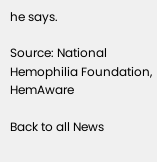he says.

Source: National Hemophilia Foundation, HemAware

Back to all News